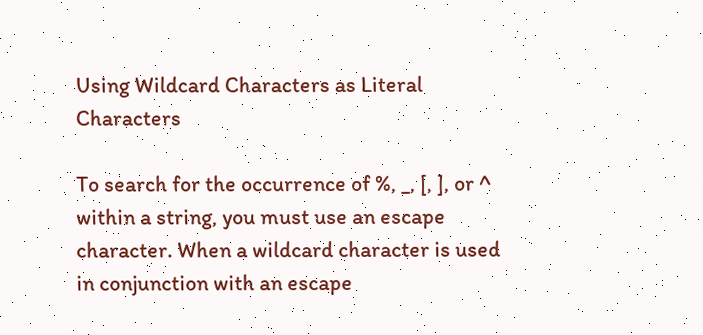Using Wildcard Characters as Literal Characters

To search for the occurrence of %, _, [, ], or ^ within a string, you must use an escape character. When a wildcard character is used in conjunction with an escape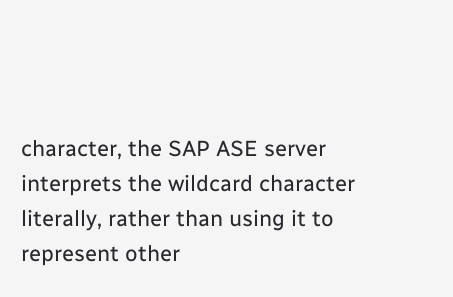character, the SAP ASE server interprets the wildcard character literally, rather than using it to represent other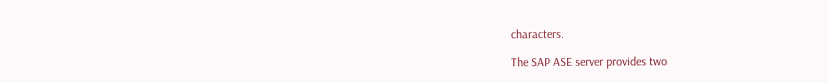characters.

The SAP ASE server provides two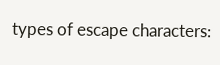types of escape characters: